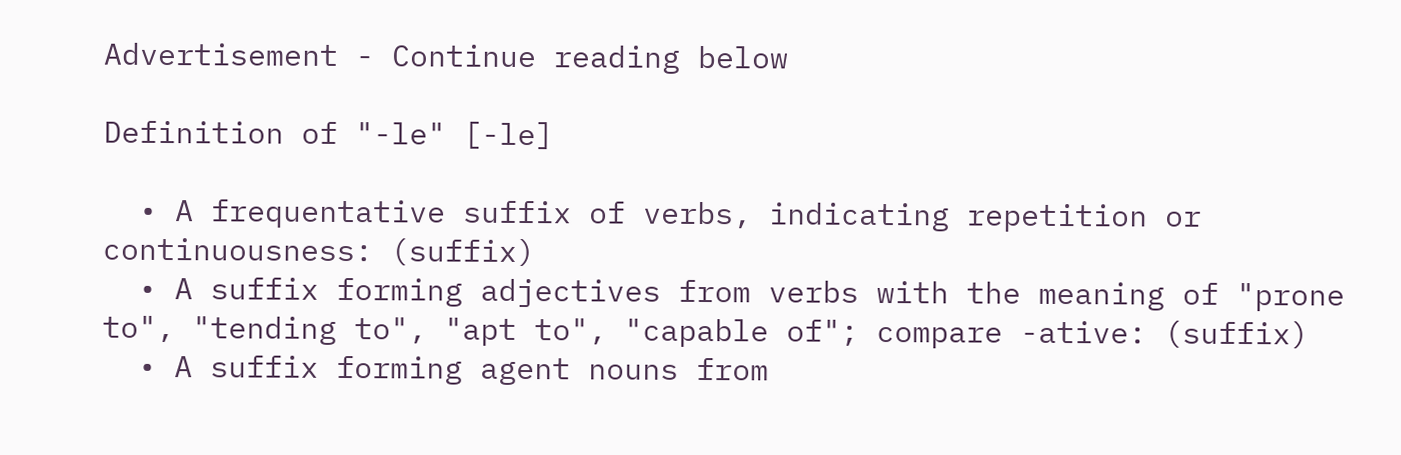Advertisement - Continue reading below

Definition of "-le" [-le]

  • A frequentative suffix of verbs, indicating repetition or continuousness: (suffix)
  • A suffix forming adjectives from verbs with the meaning of "prone to", "tending to", "apt to", "capable of"; compare -ative: (suffix)
  • A suffix forming agent nouns from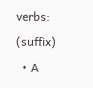verbs: (suffix)
  • A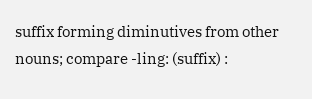suffix forming diminutives from other nouns; compare -ling: (suffix) :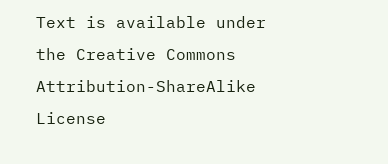Text is available under the Creative Commons Attribution-ShareAlike License